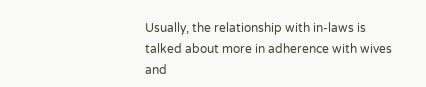Usually, the relationship with in-laws is talked about more in adherence with wives and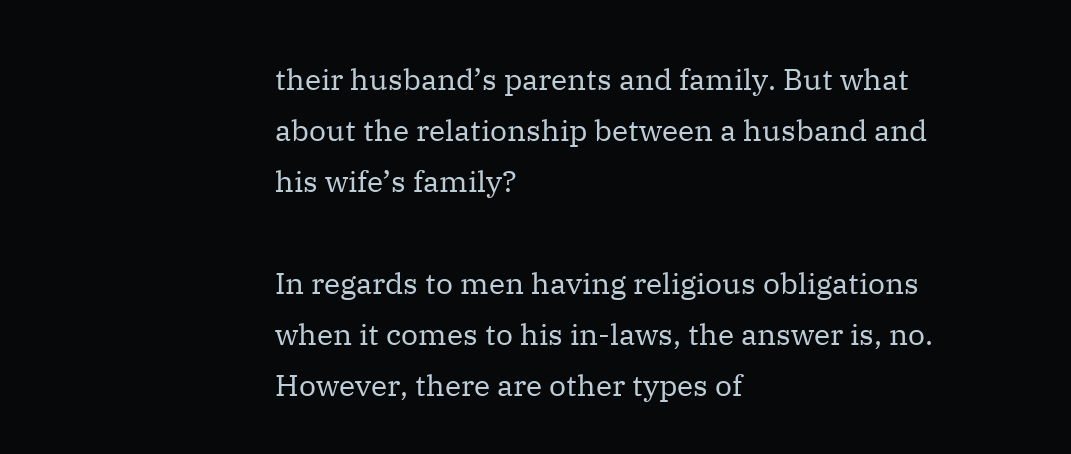their husband’s parents and family. But what about the relationship between a husband and his wife’s family?

In regards to men having religious obligations when it comes to his in-laws, the answer is, no. However, there are other types of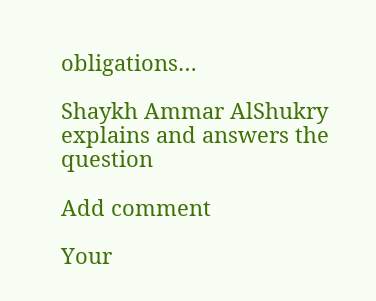obligations…

Shaykh Ammar AlShukry explains and answers the question

Add comment

Your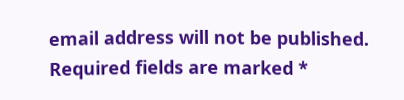email address will not be published. Required fields are marked *